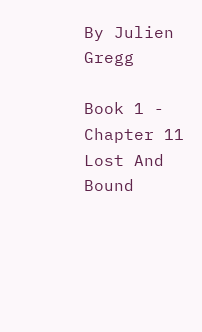By Julien Gregg

Book 1 - Chapter 11
Lost And Bound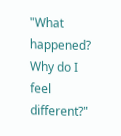"What happened? Why do I feel different?"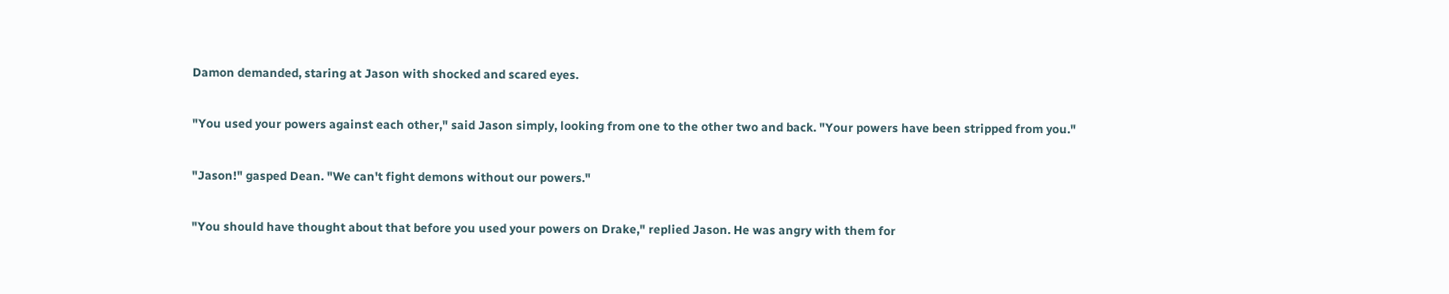Damon demanded, staring at Jason with shocked and scared eyes.

"You used your powers against each other," said Jason simply, looking from one to the other two and back. "Your powers have been stripped from you."

"Jason!" gasped Dean. "We can't fight demons without our powers."

"You should have thought about that before you used your powers on Drake," replied Jason. He was angry with them for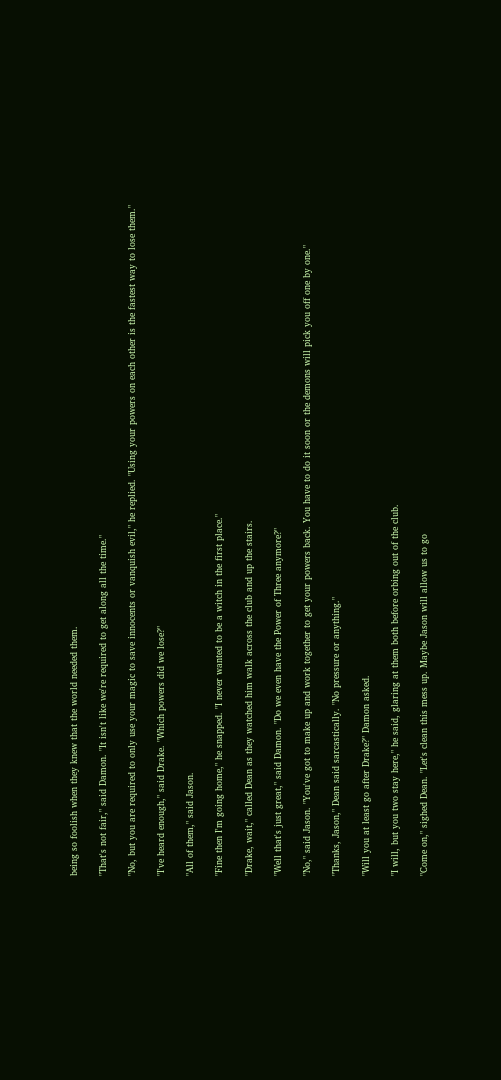being so foolish when they knew that the world needed them.

"That's not fair," said Damon. "It isn't like we're required to get along all the time."

"No, but you are required to only use your magic to save innocents or vanquish evil," he replied. "Using your powers on each other is the fastest way to lose them."

"I've heard enough," said Drake. "Which powers did we lose?"

"All of them," said Jason.

"Fine then I'm going home," he snapped. "I never wanted to be a witch in the first place."

"Drake, wait," called Dean as they watched him walk across the club and up the stairs.

"Well that's just great," said Damon. "Do we even have the Power of Three anymore?"

"No," said Jason. "You've got to make up and work together to get your powers back. You have to do it soon or the demons will pick you off one by one."

"Thanks, Jason," Dean said sarcastically. "No pressure or anything."

"Will you at least go after Drake?" Damon asked.

"I will, but you two stay here," he said, glaring at them both before orbing out of the club.

"Come on," sighed Dean. "Let's clean this mess up. Maybe Jason will allow us to go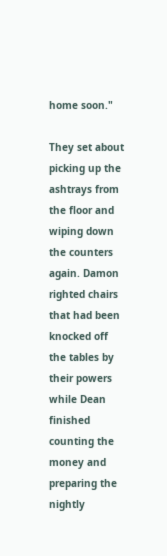home soon."

They set about picking up the ashtrays from the floor and wiping down the counters again. Damon righted chairs that had been knocked off the tables by their powers while Dean finished counting the money and preparing the nightly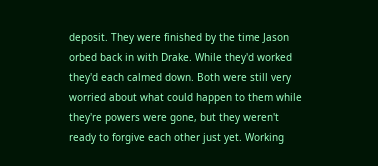deposit. They were finished by the time Jason orbed back in with Drake. While they'd worked they'd each calmed down. Both were still very worried about what could happen to them while they're powers were gone, but they weren't ready to forgive each other just yet. Working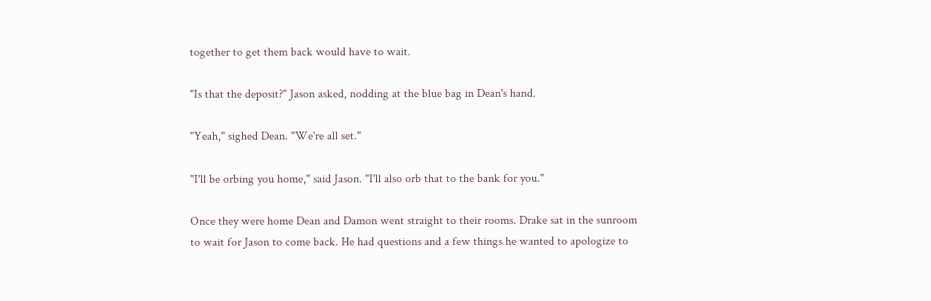together to get them back would have to wait.

"Is that the deposit?" Jason asked, nodding at the blue bag in Dean's hand.

"Yeah," sighed Dean. "We're all set."

"I'll be orbing you home," said Jason. "I'll also orb that to the bank for you."

Once they were home Dean and Damon went straight to their rooms. Drake sat in the sunroom to wait for Jason to come back. He had questions and a few things he wanted to apologize to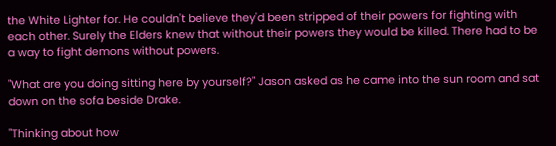the White Lighter for. He couldn't believe they'd been stripped of their powers for fighting with each other. Surely the Elders knew that without their powers they would be killed. There had to be a way to fight demons without powers.

"What are you doing sitting here by yourself?" Jason asked as he came into the sun room and sat down on the sofa beside Drake.

"Thinking about how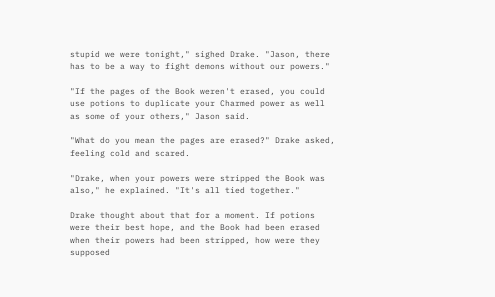stupid we were tonight," sighed Drake. "Jason, there has to be a way to fight demons without our powers."

"If the pages of the Book weren't erased, you could use potions to duplicate your Charmed power as well as some of your others," Jason said.

"What do you mean the pages are erased?" Drake asked, feeling cold and scared.

"Drake, when your powers were stripped the Book was also," he explained. "It's all tied together."

Drake thought about that for a moment. If potions were their best hope, and the Book had been erased when their powers had been stripped, how were they supposed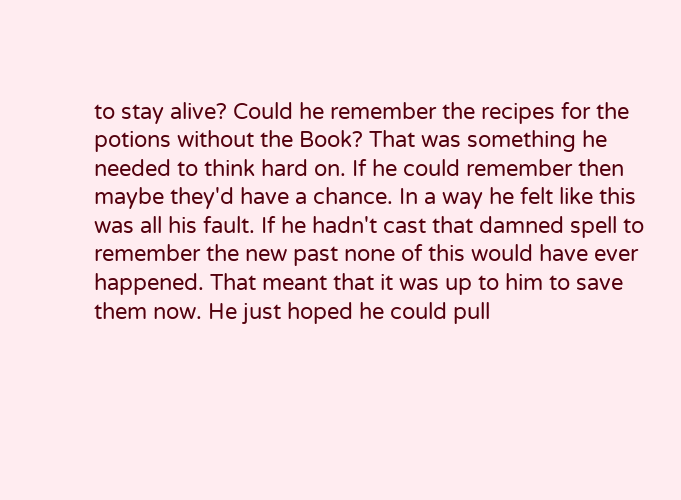to stay alive? Could he remember the recipes for the potions without the Book? That was something he needed to think hard on. If he could remember then maybe they'd have a chance. In a way he felt like this was all his fault. If he hadn't cast that damned spell to remember the new past none of this would have ever happened. That meant that it was up to him to save them now. He just hoped he could pull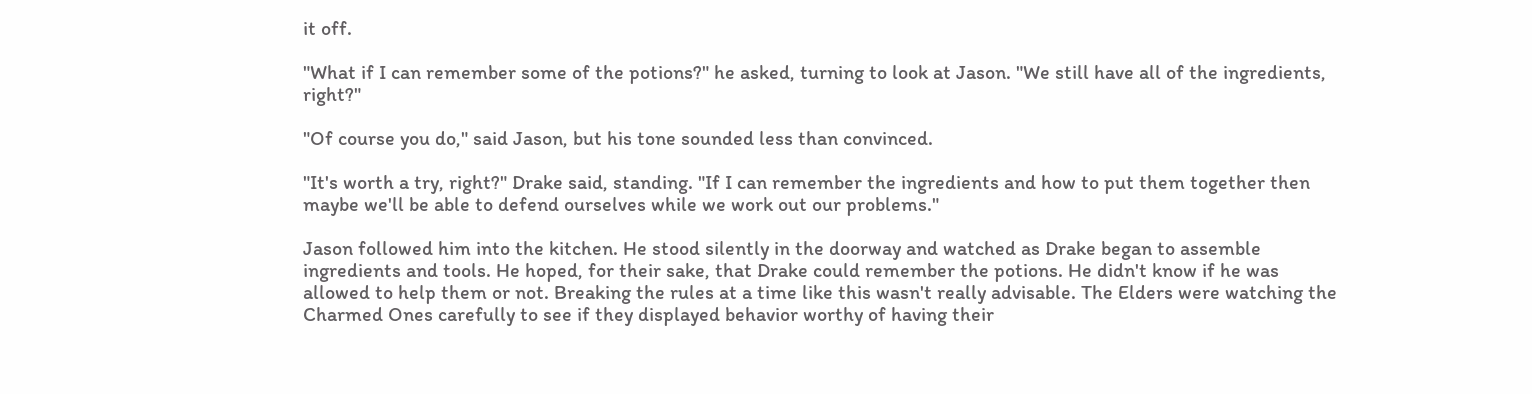it off.

"What if I can remember some of the potions?" he asked, turning to look at Jason. "We still have all of the ingredients, right?"

"Of course you do," said Jason, but his tone sounded less than convinced.

"It's worth a try, right?" Drake said, standing. "If I can remember the ingredients and how to put them together then maybe we'll be able to defend ourselves while we work out our problems."

Jason followed him into the kitchen. He stood silently in the doorway and watched as Drake began to assemble ingredients and tools. He hoped, for their sake, that Drake could remember the potions. He didn't know if he was allowed to help them or not. Breaking the rules at a time like this wasn't really advisable. The Elders were watching the Charmed Ones carefully to see if they displayed behavior worthy of having their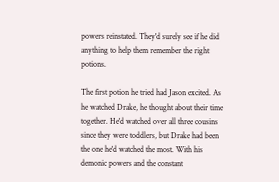powers reinstated. They'd surely see if he did anything to help them remember the right potions.

The first potion he tried had Jason excited. As he watched Drake, he thought about their time together. He'd watched over all three cousins since they were toddlers, but Drake had been the one he'd watched the most. With his demonic powers and the constant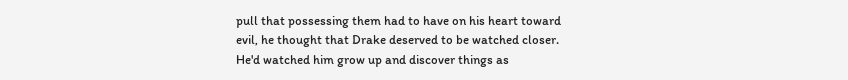pull that possessing them had to have on his heart toward evil, he thought that Drake deserved to be watched closer. He'd watched him grow up and discover things as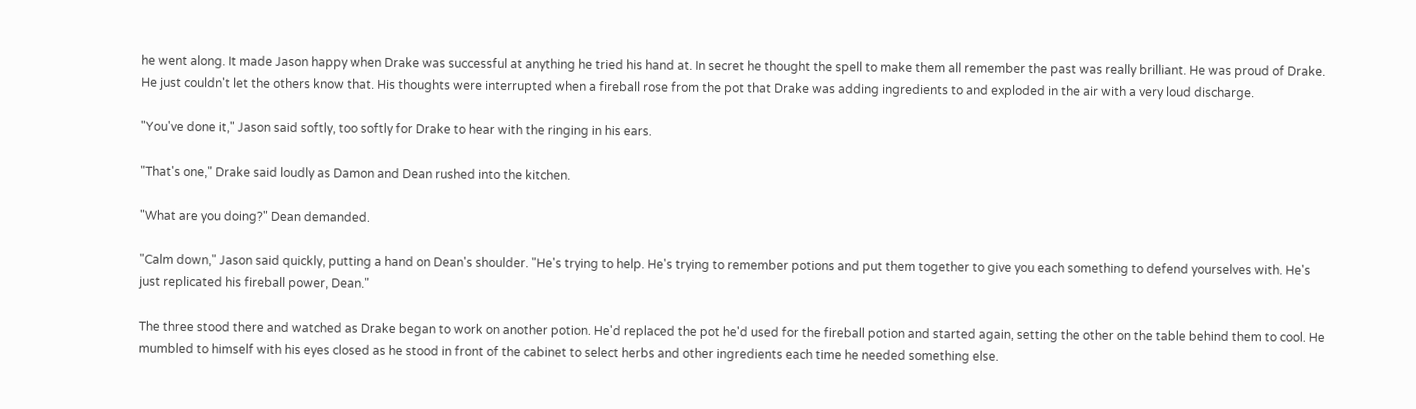he went along. It made Jason happy when Drake was successful at anything he tried his hand at. In secret he thought the spell to make them all remember the past was really brilliant. He was proud of Drake. He just couldn't let the others know that. His thoughts were interrupted when a fireball rose from the pot that Drake was adding ingredients to and exploded in the air with a very loud discharge.

"You've done it," Jason said softly, too softly for Drake to hear with the ringing in his ears.

"That's one," Drake said loudly as Damon and Dean rushed into the kitchen.

"What are you doing?" Dean demanded.

"Calm down," Jason said quickly, putting a hand on Dean's shoulder. "He's trying to help. He's trying to remember potions and put them together to give you each something to defend yourselves with. He's just replicated his fireball power, Dean."

The three stood there and watched as Drake began to work on another potion. He'd replaced the pot he'd used for the fireball potion and started again, setting the other on the table behind them to cool. He mumbled to himself with his eyes closed as he stood in front of the cabinet to select herbs and other ingredients each time he needed something else.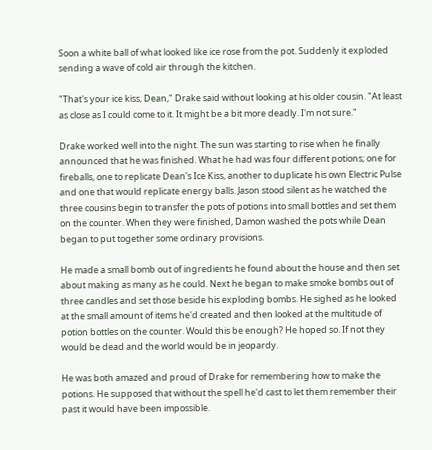Soon a white ball of what looked like ice rose from the pot. Suddenly it exploded sending a wave of cold air through the kitchen.

"That's your ice kiss, Dean," Drake said without looking at his older cousin. "At least as close as I could come to it. It might be a bit more deadly. I'm not sure."

Drake worked well into the night. The sun was starting to rise when he finally announced that he was finished. What he had was four different potions; one for fireballs, one to replicate Dean's Ice Kiss, another to duplicate his own Electric Pulse and one that would replicate energy balls. Jason stood silent as he watched the three cousins begin to transfer the pots of potions into small bottles and set them on the counter. When they were finished, Damon washed the pots while Dean began to put together some ordinary provisions.

He made a small bomb out of ingredients he found about the house and then set about making as many as he could. Next he began to make smoke bombs out of three candles and set those beside his exploding bombs. He sighed as he looked at the small amount of items he'd created and then looked at the multitude of potion bottles on the counter. Would this be enough? He hoped so. If not they would be dead and the world would be in jeopardy.

He was both amazed and proud of Drake for remembering how to make the potions. He supposed that without the spell he'd cast to let them remember their past it would have been impossible.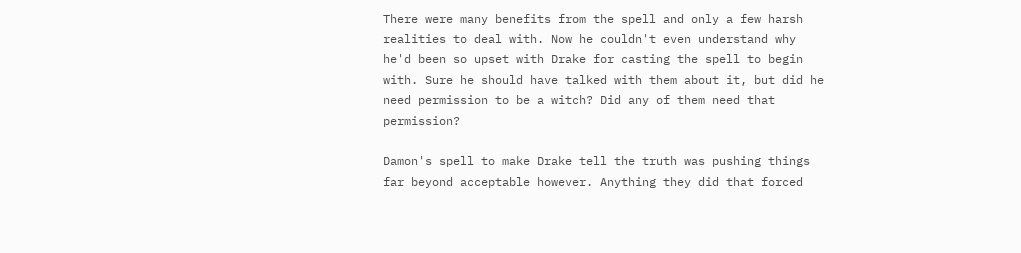There were many benefits from the spell and only a few harsh realities to deal with. Now he couldn't even understand why he'd been so upset with Drake for casting the spell to begin with. Sure he should have talked with them about it, but did he need permission to be a witch? Did any of them need that permission?

Damon's spell to make Drake tell the truth was pushing things far beyond acceptable however. Anything they did that forced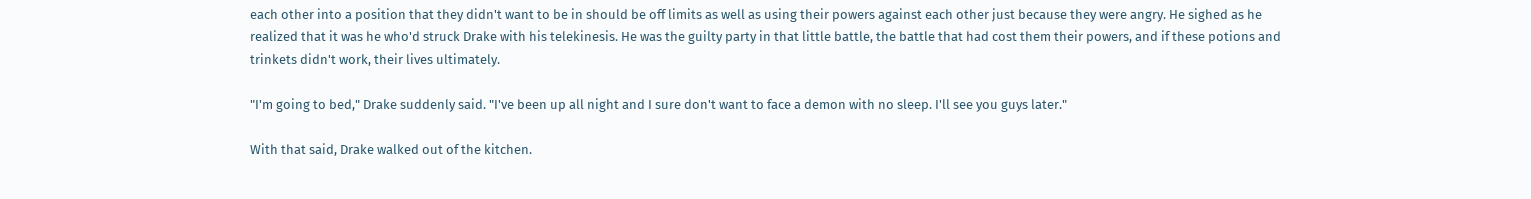each other into a position that they didn't want to be in should be off limits as well as using their powers against each other just because they were angry. He sighed as he realized that it was he who'd struck Drake with his telekinesis. He was the guilty party in that little battle, the battle that had cost them their powers, and if these potions and trinkets didn't work, their lives ultimately.

"I'm going to bed," Drake suddenly said. "I've been up all night and I sure don't want to face a demon with no sleep. I'll see you guys later."

With that said, Drake walked out of the kitchen.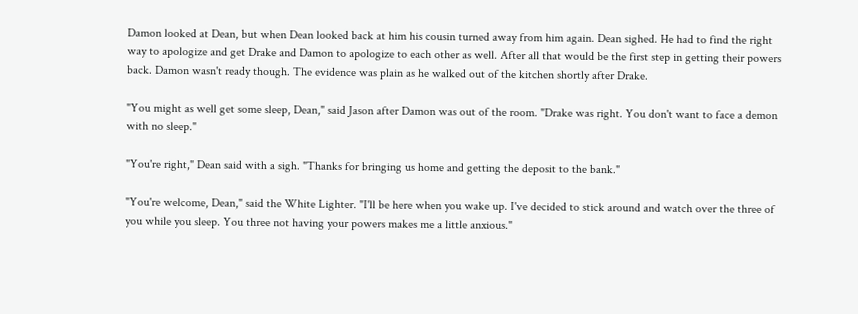Damon looked at Dean, but when Dean looked back at him his cousin turned away from him again. Dean sighed. He had to find the right way to apologize and get Drake and Damon to apologize to each other as well. After all that would be the first step in getting their powers back. Damon wasn't ready though. The evidence was plain as he walked out of the kitchen shortly after Drake.

"You might as well get some sleep, Dean," said Jason after Damon was out of the room. "Drake was right. You don't want to face a demon with no sleep."

"You're right," Dean said with a sigh. "Thanks for bringing us home and getting the deposit to the bank."

"You're welcome, Dean," said the White Lighter. "I'll be here when you wake up. I've decided to stick around and watch over the three of you while you sleep. You three not having your powers makes me a little anxious."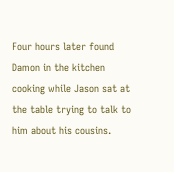Four hours later found Damon in the kitchen cooking while Jason sat at the table trying to talk to him about his cousins.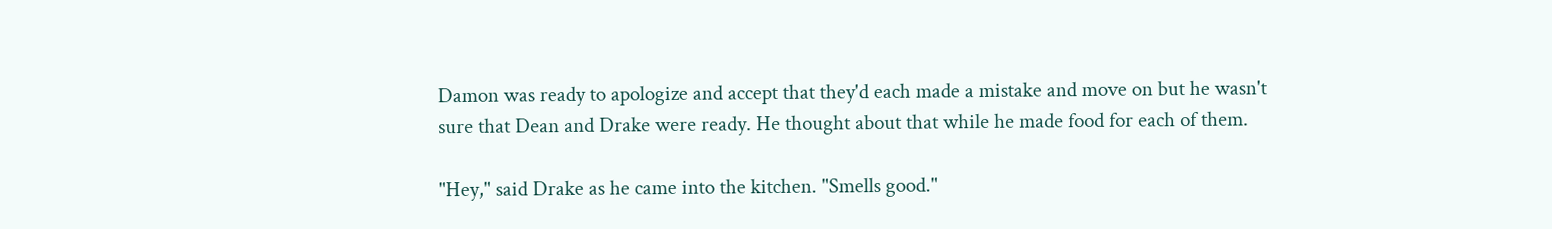Damon was ready to apologize and accept that they'd each made a mistake and move on but he wasn't sure that Dean and Drake were ready. He thought about that while he made food for each of them.

"Hey," said Drake as he came into the kitchen. "Smells good."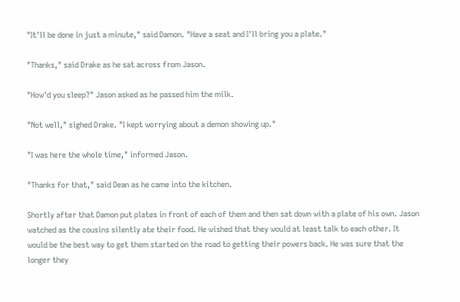"It'll be done in just a minute," said Damon. "Have a seat and I'll bring you a plate."

"Thanks," said Drake as he sat across from Jason.

"How'd you sleep?" Jason asked as he passed him the milk.

"Not well," sighed Drake. "I kept worrying about a demon showing up."

"I was here the whole time," informed Jason.

"Thanks for that," said Dean as he came into the kitchen.

Shortly after that Damon put plates in front of each of them and then sat down with a plate of his own. Jason watched as the cousins silently ate their food. He wished that they would at least talk to each other. It would be the best way to get them started on the road to getting their powers back. He was sure that the longer they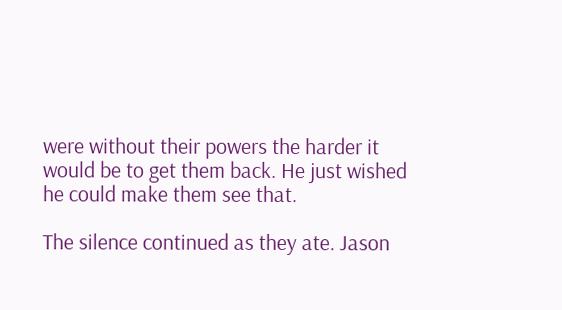were without their powers the harder it would be to get them back. He just wished he could make them see that.

The silence continued as they ate. Jason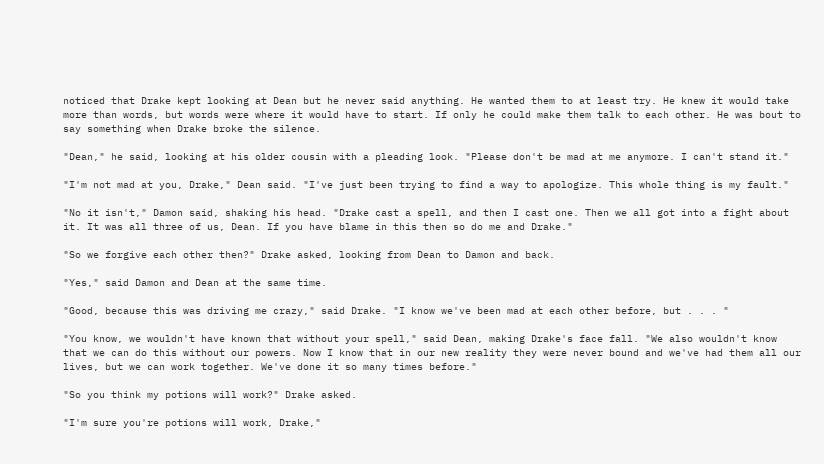noticed that Drake kept looking at Dean but he never said anything. He wanted them to at least try. He knew it would take more than words, but words were where it would have to start. If only he could make them talk to each other. He was bout to say something when Drake broke the silence.

"Dean," he said, looking at his older cousin with a pleading look. "Please don't be mad at me anymore. I can't stand it."

"I'm not mad at you, Drake," Dean said. "I've just been trying to find a way to apologize. This whole thing is my fault."

"No it isn't," Damon said, shaking his head. "Drake cast a spell, and then I cast one. Then we all got into a fight about it. It was all three of us, Dean. If you have blame in this then so do me and Drake."

"So we forgive each other then?" Drake asked, looking from Dean to Damon and back.

"Yes," said Damon and Dean at the same time.

"Good, because this was driving me crazy," said Drake. "I know we've been mad at each other before, but . . . "

"You know, we wouldn't have known that without your spell," said Dean, making Drake's face fall. "We also wouldn't know that we can do this without our powers. Now I know that in our new reality they were never bound and we've had them all our lives, but we can work together. We've done it so many times before."

"So you think my potions will work?" Drake asked.

"I'm sure you're potions will work, Drake,"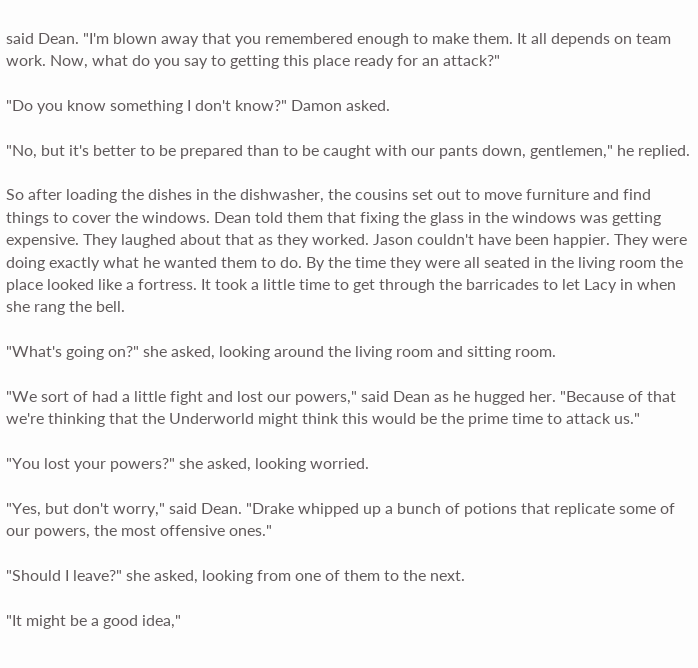said Dean. "I'm blown away that you remembered enough to make them. It all depends on team work. Now, what do you say to getting this place ready for an attack?"

"Do you know something I don't know?" Damon asked.

"No, but it's better to be prepared than to be caught with our pants down, gentlemen," he replied.

So after loading the dishes in the dishwasher, the cousins set out to move furniture and find things to cover the windows. Dean told them that fixing the glass in the windows was getting expensive. They laughed about that as they worked. Jason couldn't have been happier. They were doing exactly what he wanted them to do. By the time they were all seated in the living room the place looked like a fortress. It took a little time to get through the barricades to let Lacy in when she rang the bell.

"What's going on?" she asked, looking around the living room and sitting room.

"We sort of had a little fight and lost our powers," said Dean as he hugged her. "Because of that we're thinking that the Underworld might think this would be the prime time to attack us."

"You lost your powers?" she asked, looking worried.

"Yes, but don't worry," said Dean. "Drake whipped up a bunch of potions that replicate some of our powers, the most offensive ones."

"Should I leave?" she asked, looking from one of them to the next.

"It might be a good idea,"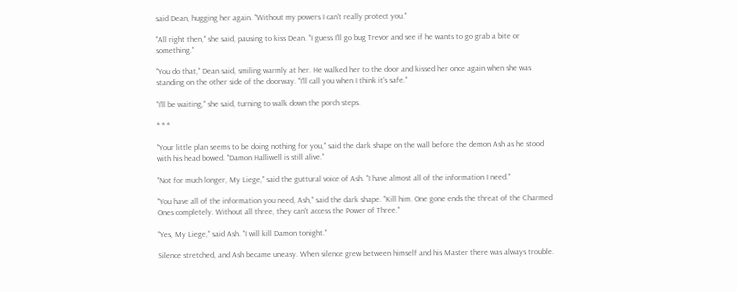said Dean, hugging her again. "Without my powers I can't really protect you."

"All right then," she said, pausing to kiss Dean. "I guess I'll go bug Trevor and see if he wants to go grab a bite or something."

"You do that," Dean said, smiling warmly at her. He walked her to the door and kissed her once again when she was standing on the other side of the doorway. "I'll call you when I think it's safe."

"I'll be waiting," she said, turning to walk down the porch steps.

* * *

"Your little plan seems to be doing nothing for you," said the dark shape on the wall before the demon Ash as he stood with his head bowed. "Damon Halliwell is still alive."

"Not for much longer, My Liege," said the guttural voice of Ash. "I have almost all of the information I need."

"You have all of the information you need, Ash," said the dark shape. "Kill him. One gone ends the threat of the Charmed Ones completely. Without all three, they can't access the Power of Three."

"Yes, My Liege," said Ash. "I will kill Damon tonight."

Silence stretched, and Ash became uneasy. When silence grew between himself and his Master there was always trouble.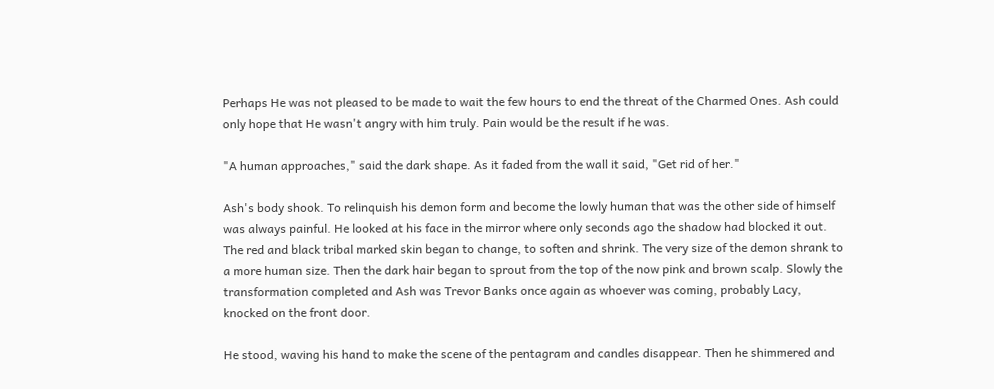Perhaps He was not pleased to be made to wait the few hours to end the threat of the Charmed Ones. Ash could only hope that He wasn't angry with him truly. Pain would be the result if he was.

"A human approaches," said the dark shape. As it faded from the wall it said, "Get rid of her."

Ash's body shook. To relinquish his demon form and become the lowly human that was the other side of himself was always painful. He looked at his face in the mirror where only seconds ago the shadow had blocked it out. The red and black tribal marked skin began to change, to soften and shrink. The very size of the demon shrank to a more human size. Then the dark hair began to sprout from the top of the now pink and brown scalp. Slowly the transformation completed and Ash was Trevor Banks once again as whoever was coming, probably Lacy, knocked on the front door.

He stood, waving his hand to make the scene of the pentagram and candles disappear. Then he shimmered and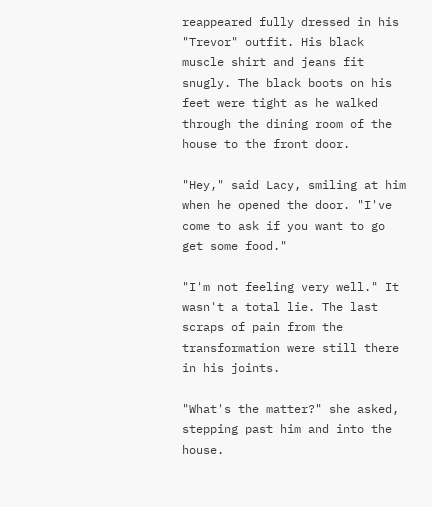reappeared fully dressed in his "Trevor" outfit. His black muscle shirt and jeans fit snugly. The black boots on his feet were tight as he walked through the dining room of the house to the front door.

"Hey," said Lacy, smiling at him when he opened the door. "I've come to ask if you want to go get some food."

"I'm not feeling very well." It wasn't a total lie. The last scraps of pain from the transformation were still there in his joints.

"What's the matter?" she asked, stepping past him and into the house.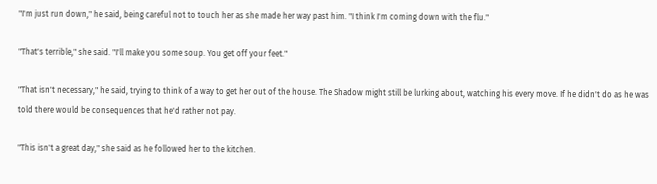"I'm just run down," he said, being careful not to touch her as she made her way past him. "I think I'm coming down with the flu."

"That's terrible," she said. "I'll make you some soup. You get off your feet."

"That isn't necessary," he said, trying to think of a way to get her out of the house. The Shadow might still be lurking about, watching his every move. If he didn't do as he was told there would be consequences that he'd rather not pay.

"This isn't a great day," she said as he followed her to the kitchen.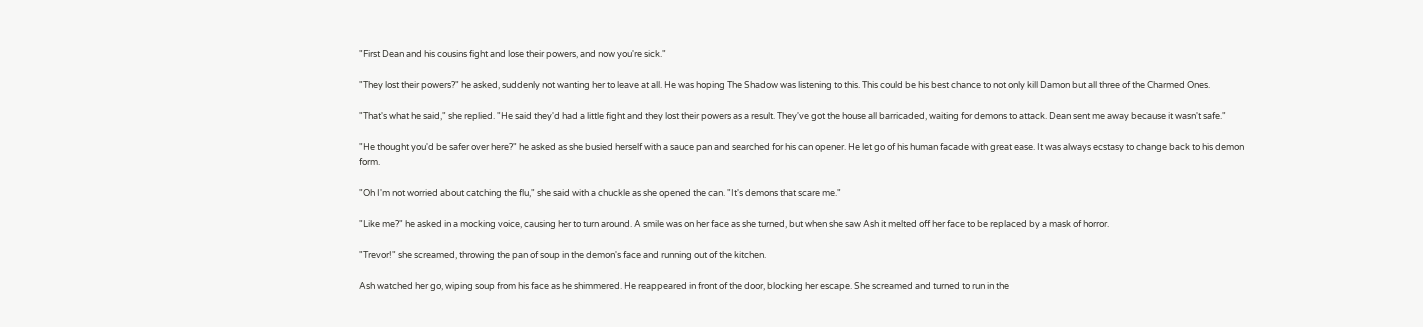"First Dean and his cousins fight and lose their powers, and now you're sick."

"They lost their powers?" he asked, suddenly not wanting her to leave at all. He was hoping The Shadow was listening to this. This could be his best chance to not only kill Damon but all three of the Charmed Ones.

"That's what he said," she replied. "He said they'd had a little fight and they lost their powers as a result. They've got the house all barricaded, waiting for demons to attack. Dean sent me away because it wasn't safe."

"He thought you'd be safer over here?" he asked as she busied herself with a sauce pan and searched for his can opener. He let go of his human facade with great ease. It was always ecstasy to change back to his demon form.

"Oh I'm not worried about catching the flu," she said with a chuckle as she opened the can. "It's demons that scare me."

"Like me?" he asked in a mocking voice, causing her to turn around. A smile was on her face as she turned, but when she saw Ash it melted off her face to be replaced by a mask of horror.

"Trevor!" she screamed, throwing the pan of soup in the demon's face and running out of the kitchen.

Ash watched her go, wiping soup from his face as he shimmered. He reappeared in front of the door, blocking her escape. She screamed and turned to run in the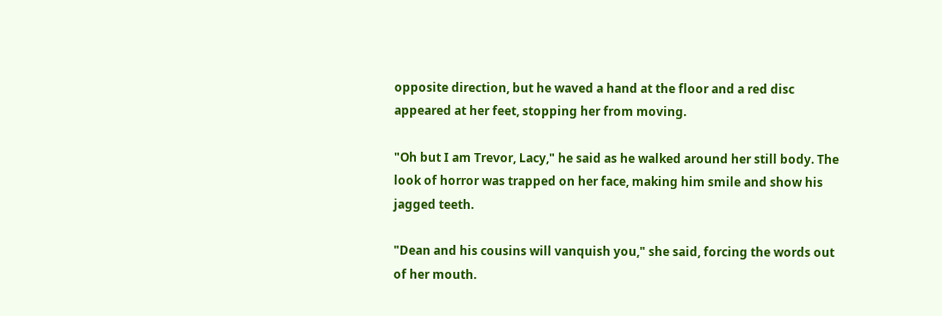opposite direction, but he waved a hand at the floor and a red disc appeared at her feet, stopping her from moving.

"Oh but I am Trevor, Lacy," he said as he walked around her still body. The look of horror was trapped on her face, making him smile and show his jagged teeth.

"Dean and his cousins will vanquish you," she said, forcing the words out of her mouth.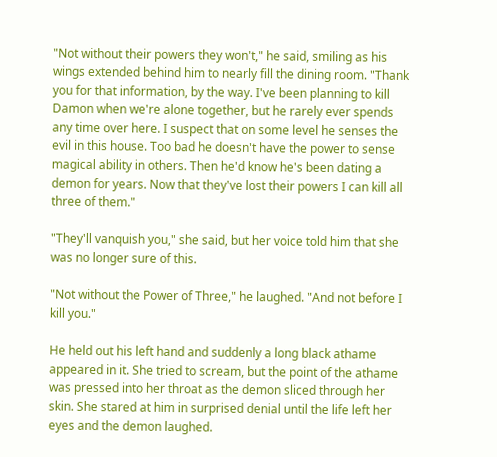"Not without their powers they won't," he said, smiling as his wings extended behind him to nearly fill the dining room. "Thank you for that information, by the way. I've been planning to kill Damon when we're alone together, but he rarely ever spends any time over here. I suspect that on some level he senses the evil in this house. Too bad he doesn't have the power to sense magical ability in others. Then he'd know he's been dating a demon for years. Now that they've lost their powers I can kill all three of them."

"They'll vanquish you," she said, but her voice told him that she was no longer sure of this.

"Not without the Power of Three," he laughed. "And not before I kill you."

He held out his left hand and suddenly a long black athame appeared in it. She tried to scream, but the point of the athame was pressed into her throat as the demon sliced through her skin. She stared at him in surprised denial until the life left her eyes and the demon laughed.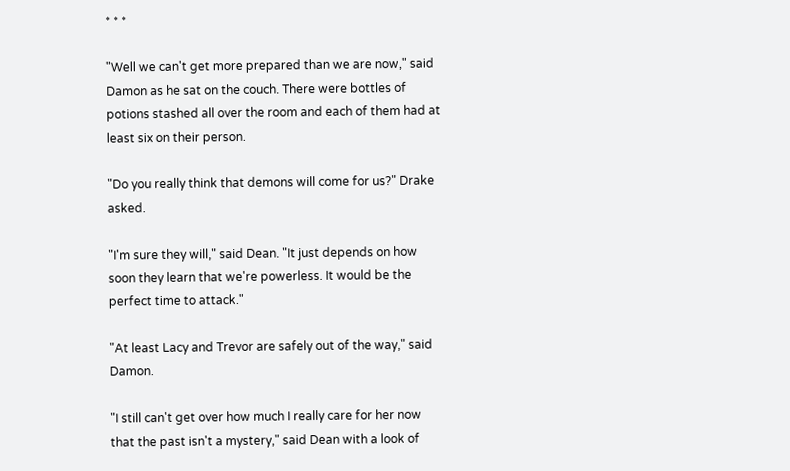* * *

"Well we can't get more prepared than we are now," said Damon as he sat on the couch. There were bottles of potions stashed all over the room and each of them had at least six on their person.

"Do you really think that demons will come for us?" Drake asked.

"I'm sure they will," said Dean. "It just depends on how soon they learn that we're powerless. It would be the perfect time to attack."

"At least Lacy and Trevor are safely out of the way," said Damon.

"I still can't get over how much I really care for her now that the past isn't a mystery," said Dean with a look of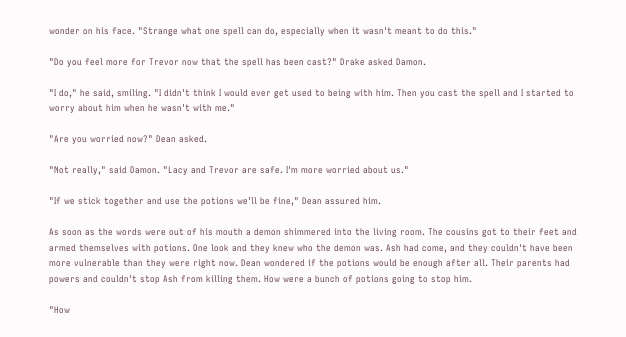wonder on his face. "Strange what one spell can do, especially when it wasn't meant to do this."

"Do you feel more for Trevor now that the spell has been cast?" Drake asked Damon.

"I do," he said, smiling. "I didn't think I would ever get used to being with him. Then you cast the spell and I started to worry about him when he wasn't with me."

"Are you worried now?" Dean asked.

"Not really," said Damon. "Lacy and Trevor are safe. I'm more worried about us."

"If we stick together and use the potions we'll be fine," Dean assured him.

As soon as the words were out of his mouth a demon shimmered into the living room. The cousins got to their feet and armed themselves with potions. One look and they knew who the demon was. Ash had come, and they couldn't have been more vulnerable than they were right now. Dean wondered if the potions would be enough after all. Their parents had powers and couldn't stop Ash from killing them. How were a bunch of potions going to stop him.

"How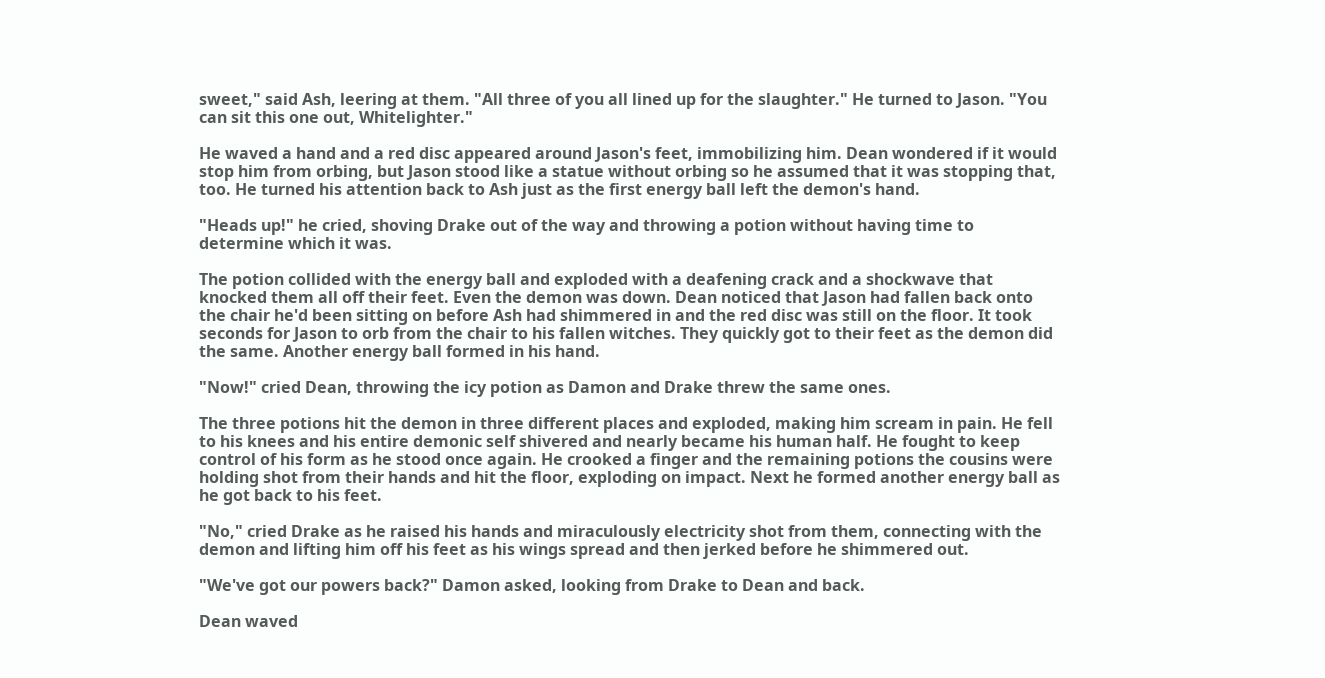sweet," said Ash, leering at them. "All three of you all lined up for the slaughter." He turned to Jason. "You can sit this one out, Whitelighter."

He waved a hand and a red disc appeared around Jason's feet, immobilizing him. Dean wondered if it would stop him from orbing, but Jason stood like a statue without orbing so he assumed that it was stopping that, too. He turned his attention back to Ash just as the first energy ball left the demon's hand.

"Heads up!" he cried, shoving Drake out of the way and throwing a potion without having time to determine which it was.

The potion collided with the energy ball and exploded with a deafening crack and a shockwave that knocked them all off their feet. Even the demon was down. Dean noticed that Jason had fallen back onto the chair he'd been sitting on before Ash had shimmered in and the red disc was still on the floor. It took seconds for Jason to orb from the chair to his fallen witches. They quickly got to their feet as the demon did the same. Another energy ball formed in his hand.

"Now!" cried Dean, throwing the icy potion as Damon and Drake threw the same ones.

The three potions hit the demon in three different places and exploded, making him scream in pain. He fell to his knees and his entire demonic self shivered and nearly became his human half. He fought to keep control of his form as he stood once again. He crooked a finger and the remaining potions the cousins were holding shot from their hands and hit the floor, exploding on impact. Next he formed another energy ball as he got back to his feet.

"No," cried Drake as he raised his hands and miraculously electricity shot from them, connecting with the demon and lifting him off his feet as his wings spread and then jerked before he shimmered out.

"We've got our powers back?" Damon asked, looking from Drake to Dean and back.

Dean waved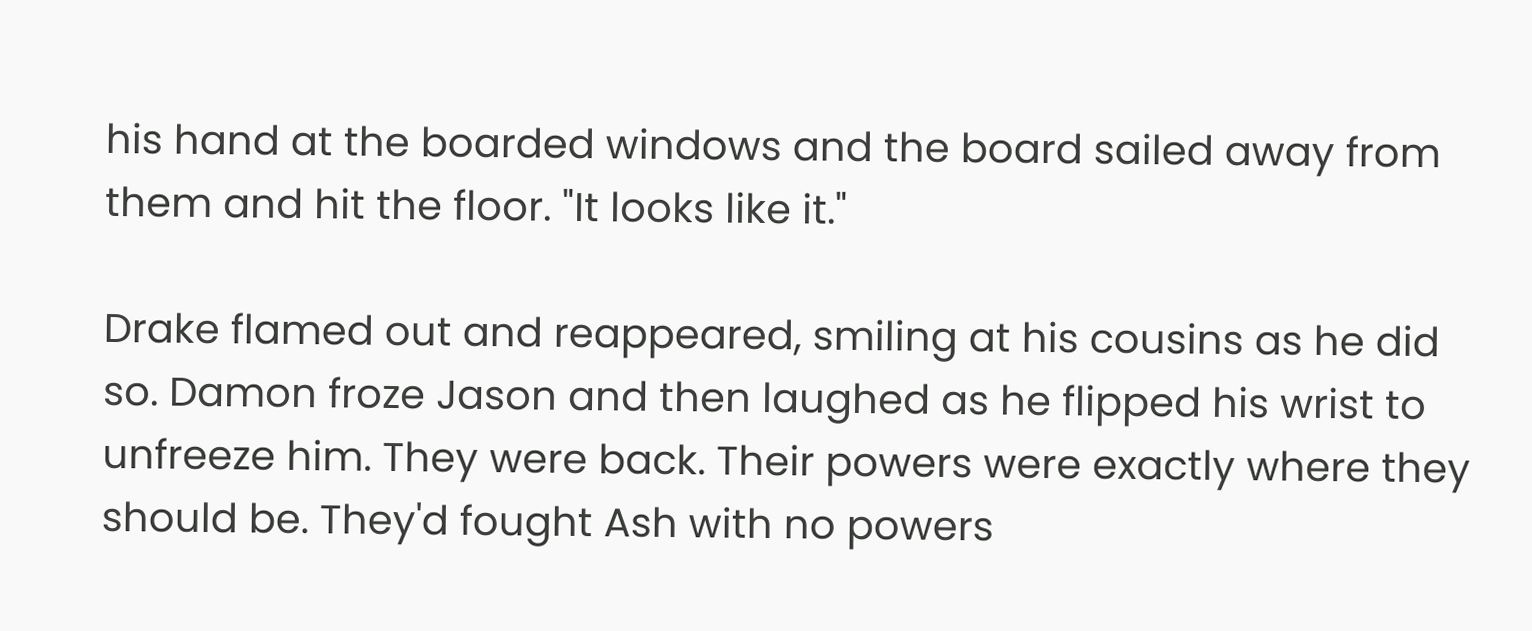his hand at the boarded windows and the board sailed away from them and hit the floor. "It looks like it."

Drake flamed out and reappeared, smiling at his cousins as he did so. Damon froze Jason and then laughed as he flipped his wrist to unfreeze him. They were back. Their powers were exactly where they should be. They'd fought Ash with no powers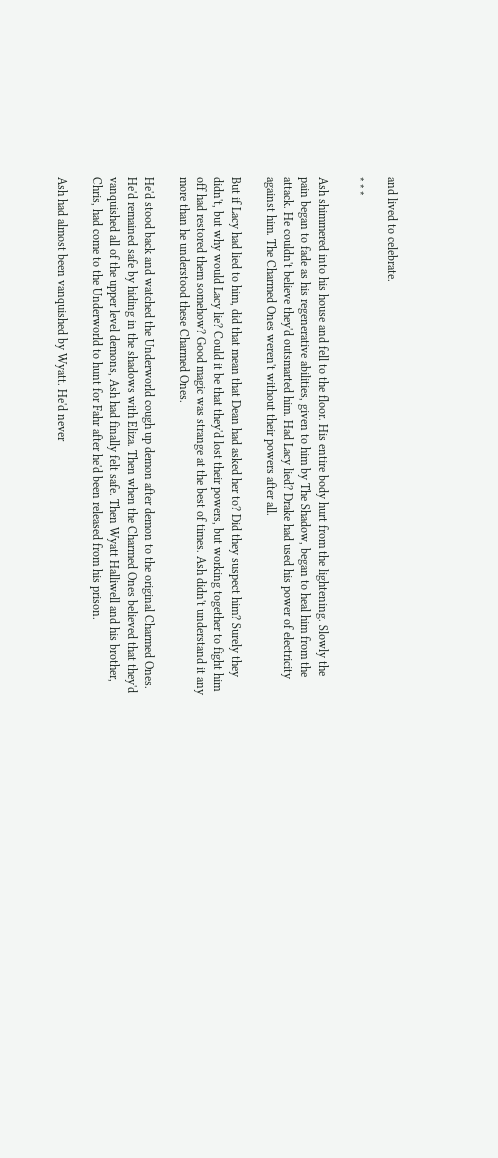and lived to celebrate.

* * *

Ash shimmered into his house and fell to the floor. His entire body hurt from the lightening. Slowly the pain began to fade as his regenerative abilities, given to him by The Shadow, began to heal him from the attack. He couldn't believe they'd outsmarted him. Had Lacy lied? Drake had used his power of electricity against him. The Charmed Ones weren't without their powers after all.

But if Lacy had lied to him, did that mean that Dean had asked her to? Did they suspect him? Surely they didn't, but why would Lacy lie? Could it be that they'd lost their powers, but working together to fight him off had restored them somehow? Good magic was strange at the best of times. Ash didn't understand it any more than he understood these Charmed Ones.

He'd stood back and watched the Underworld cough up demon after demon to the original Charmed Ones. He'd remained safe by hiding in the shadows with Eliza. Then when the Charmed Ones believed that they'd vanquished all of the upper level demons, Ash had finally felt safe. Then Wyatt Halliwell and his brother, Chris, had come to the Underworld to hunt for Fahr after he'd been released from his prison.

Ash had almost been vanquished by Wyatt. He'd never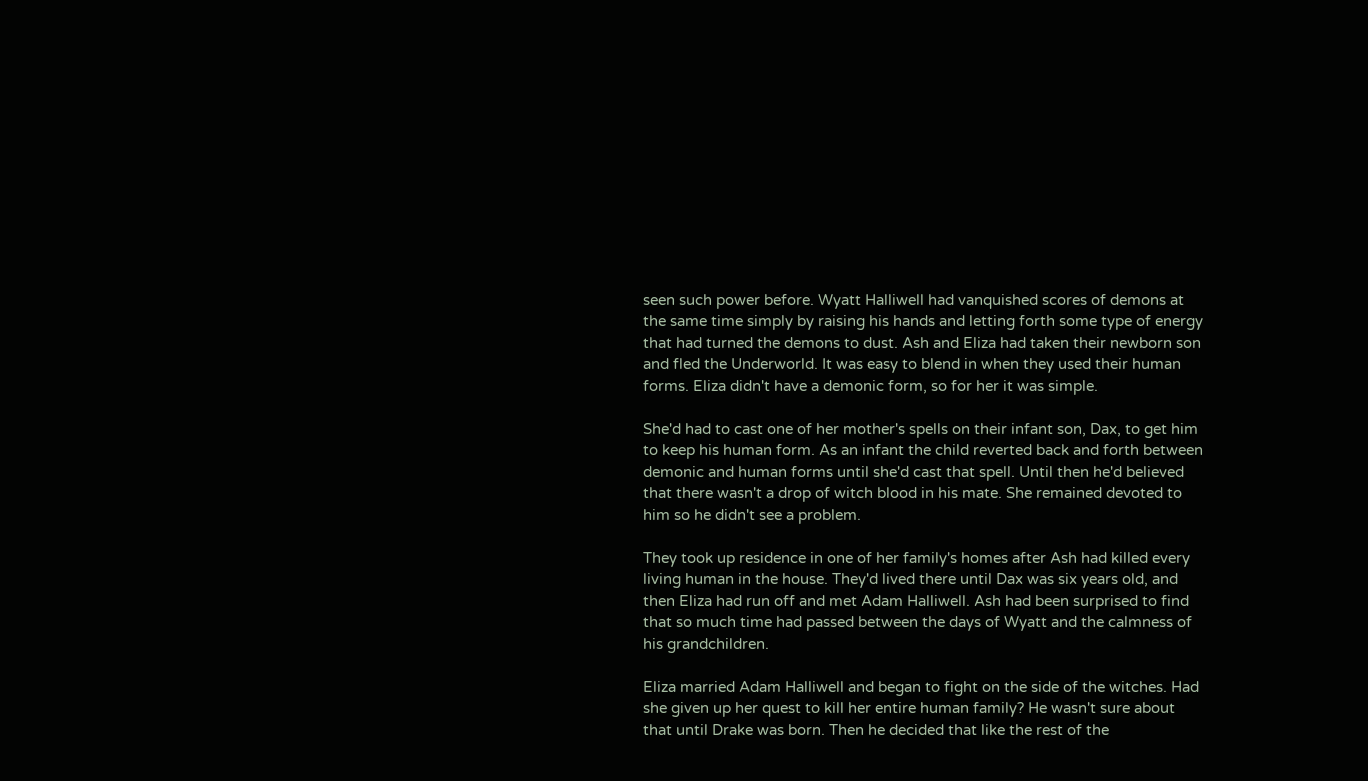seen such power before. Wyatt Halliwell had vanquished scores of demons at the same time simply by raising his hands and letting forth some type of energy that had turned the demons to dust. Ash and Eliza had taken their newborn son and fled the Underworld. It was easy to blend in when they used their human forms. Eliza didn't have a demonic form, so for her it was simple.

She'd had to cast one of her mother's spells on their infant son, Dax, to get him to keep his human form. As an infant the child reverted back and forth between demonic and human forms until she'd cast that spell. Until then he'd believed that there wasn't a drop of witch blood in his mate. She remained devoted to him so he didn't see a problem.

They took up residence in one of her family's homes after Ash had killed every living human in the house. They'd lived there until Dax was six years old, and then Eliza had run off and met Adam Halliwell. Ash had been surprised to find that so much time had passed between the days of Wyatt and the calmness of his grandchildren.

Eliza married Adam Halliwell and began to fight on the side of the witches. Had she given up her quest to kill her entire human family? He wasn't sure about that until Drake was born. Then he decided that like the rest of the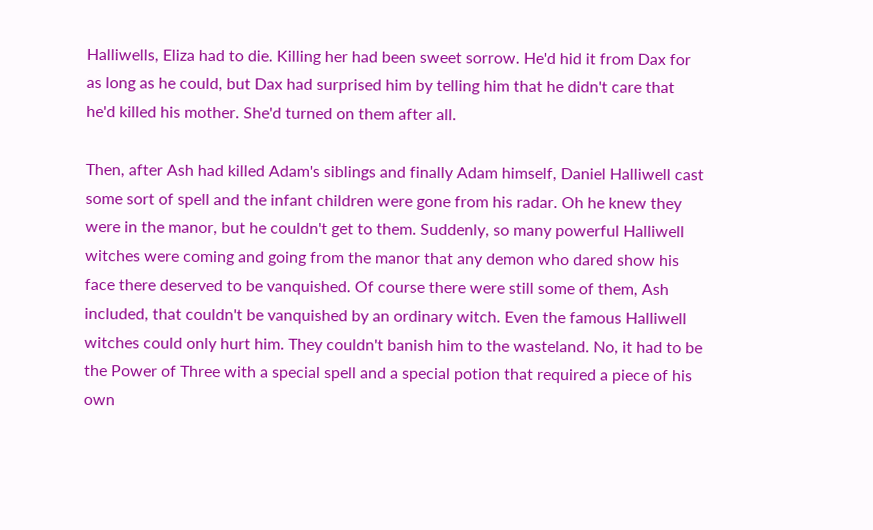Halliwells, Eliza had to die. Killing her had been sweet sorrow. He'd hid it from Dax for as long as he could, but Dax had surprised him by telling him that he didn't care that he'd killed his mother. She'd turned on them after all.

Then, after Ash had killed Adam's siblings and finally Adam himself, Daniel Halliwell cast some sort of spell and the infant children were gone from his radar. Oh he knew they were in the manor, but he couldn't get to them. Suddenly, so many powerful Halliwell witches were coming and going from the manor that any demon who dared show his face there deserved to be vanquished. Of course there were still some of them, Ash included, that couldn't be vanquished by an ordinary witch. Even the famous Halliwell witches could only hurt him. They couldn't banish him to the wasteland. No, it had to be the Power of Three with a special spell and a special potion that required a piece of his own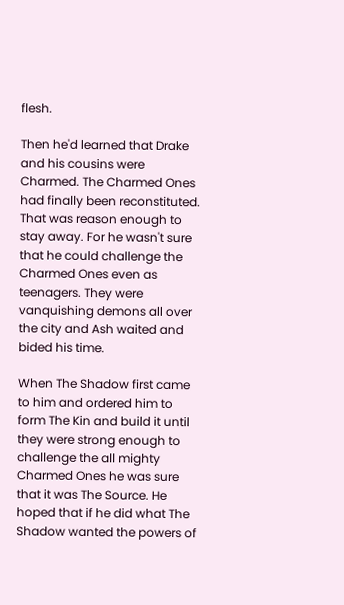flesh.

Then he'd learned that Drake and his cousins were Charmed. The Charmed Ones had finally been reconstituted. That was reason enough to stay away. For he wasn't sure that he could challenge the Charmed Ones even as teenagers. They were vanquishing demons all over the city and Ash waited and bided his time.

When The Shadow first came to him and ordered him to form The Kin and build it until they were strong enough to challenge the all mighty Charmed Ones he was sure that it was The Source. He hoped that if he did what The Shadow wanted the powers of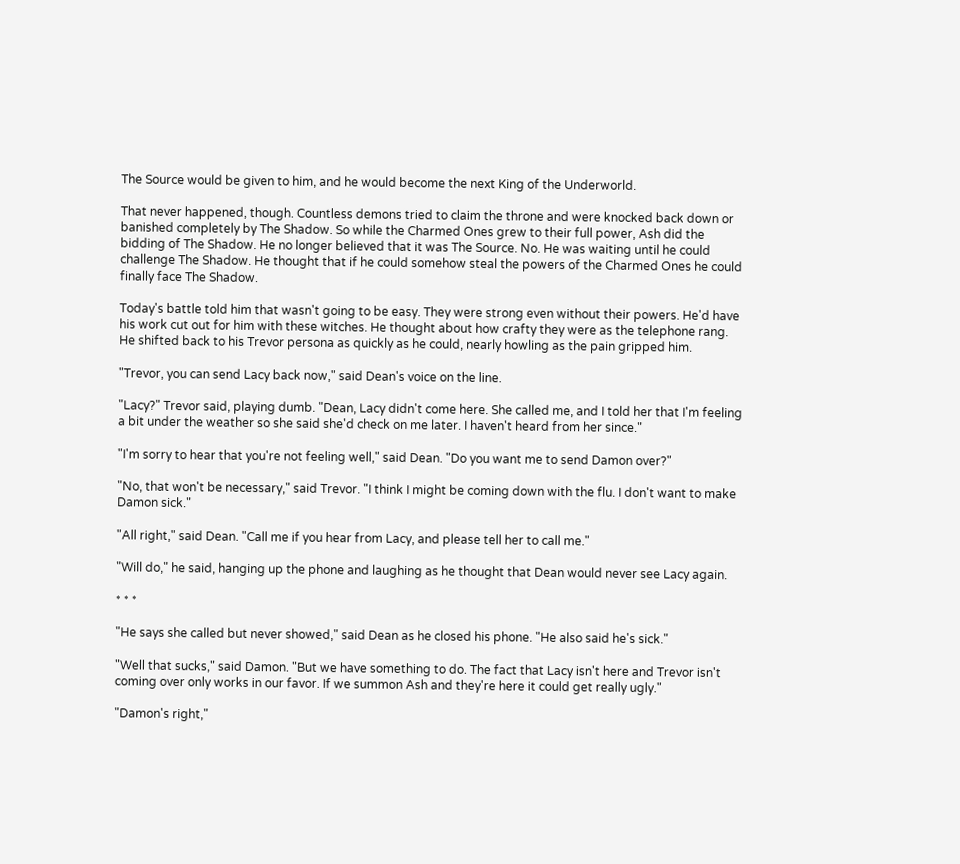The Source would be given to him, and he would become the next King of the Underworld.

That never happened, though. Countless demons tried to claim the throne and were knocked back down or banished completely by The Shadow. So while the Charmed Ones grew to their full power, Ash did the bidding of The Shadow. He no longer believed that it was The Source. No. He was waiting until he could challenge The Shadow. He thought that if he could somehow steal the powers of the Charmed Ones he could finally face The Shadow.

Today's battle told him that wasn't going to be easy. They were strong even without their powers. He'd have his work cut out for him with these witches. He thought about how crafty they were as the telephone rang. He shifted back to his Trevor persona as quickly as he could, nearly howling as the pain gripped him.

"Trevor, you can send Lacy back now," said Dean's voice on the line.

"Lacy?" Trevor said, playing dumb. "Dean, Lacy didn't come here. She called me, and I told her that I'm feeling a bit under the weather so she said she'd check on me later. I haven't heard from her since."

"I'm sorry to hear that you're not feeling well," said Dean. "Do you want me to send Damon over?"

"No, that won't be necessary," said Trevor. "I think I might be coming down with the flu. I don't want to make Damon sick."

"All right," said Dean. "Call me if you hear from Lacy, and please tell her to call me."

"Will do," he said, hanging up the phone and laughing as he thought that Dean would never see Lacy again.

* * *

"He says she called but never showed," said Dean as he closed his phone. "He also said he's sick."

"Well that sucks," said Damon. "But we have something to do. The fact that Lacy isn't here and Trevor isn't coming over only works in our favor. If we summon Ash and they're here it could get really ugly."

"Damon's right,"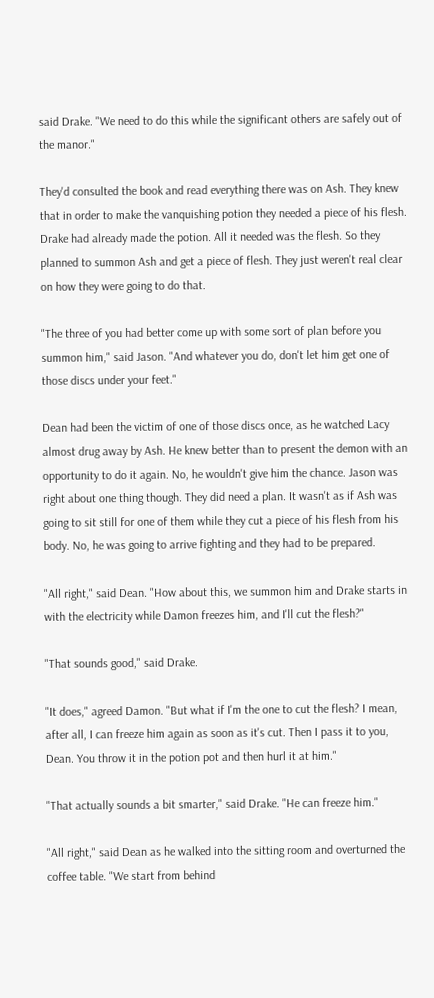said Drake. "We need to do this while the significant others are safely out of the manor."

They'd consulted the book and read everything there was on Ash. They knew that in order to make the vanquishing potion they needed a piece of his flesh. Drake had already made the potion. All it needed was the flesh. So they planned to summon Ash and get a piece of flesh. They just weren't real clear on how they were going to do that.

"The three of you had better come up with some sort of plan before you summon him," said Jason. "And whatever you do, don't let him get one of those discs under your feet."

Dean had been the victim of one of those discs once, as he watched Lacy almost drug away by Ash. He knew better than to present the demon with an opportunity to do it again. No, he wouldn't give him the chance. Jason was right about one thing though. They did need a plan. It wasn't as if Ash was going to sit still for one of them while they cut a piece of his flesh from his body. No, he was going to arrive fighting and they had to be prepared.

"All right," said Dean. "How about this, we summon him and Drake starts in with the electricity while Damon freezes him, and I'll cut the flesh?"

"That sounds good," said Drake.

"It does," agreed Damon. "But what if I'm the one to cut the flesh? I mean, after all, I can freeze him again as soon as it's cut. Then I pass it to you, Dean. You throw it in the potion pot and then hurl it at him."

"That actually sounds a bit smarter," said Drake. "He can freeze him."

"All right," said Dean as he walked into the sitting room and overturned the coffee table. "We start from behind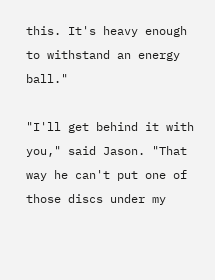this. It's heavy enough to withstand an energy ball."

"I'll get behind it with you," said Jason. "That way he can't put one of those discs under my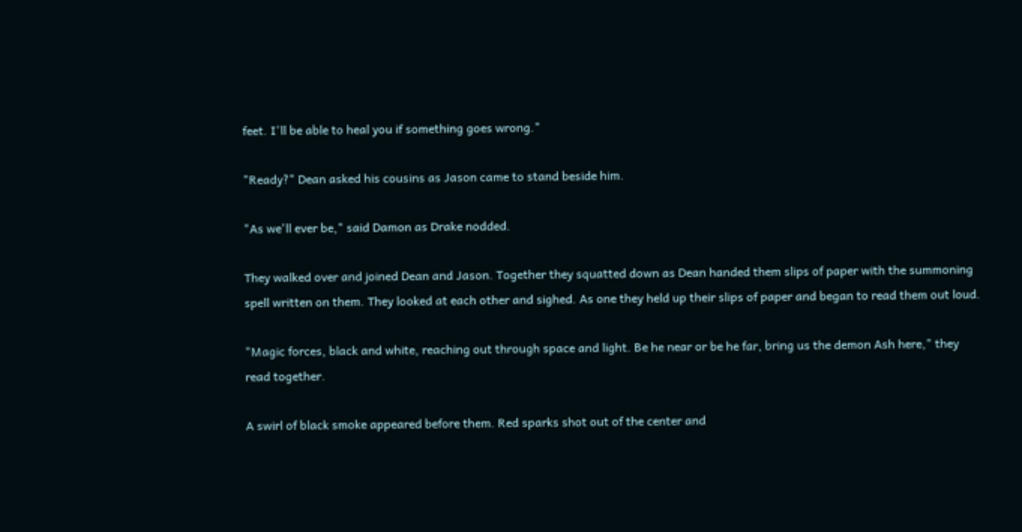feet. I'll be able to heal you if something goes wrong."

"Ready?" Dean asked his cousins as Jason came to stand beside him.

"As we'll ever be," said Damon as Drake nodded.

They walked over and joined Dean and Jason. Together they squatted down as Dean handed them slips of paper with the summoning spell written on them. They looked at each other and sighed. As one they held up their slips of paper and began to read them out loud.

"Magic forces, black and white, reaching out through space and light. Be he near or be he far, bring us the demon Ash here," they read together.

A swirl of black smoke appeared before them. Red sparks shot out of the center and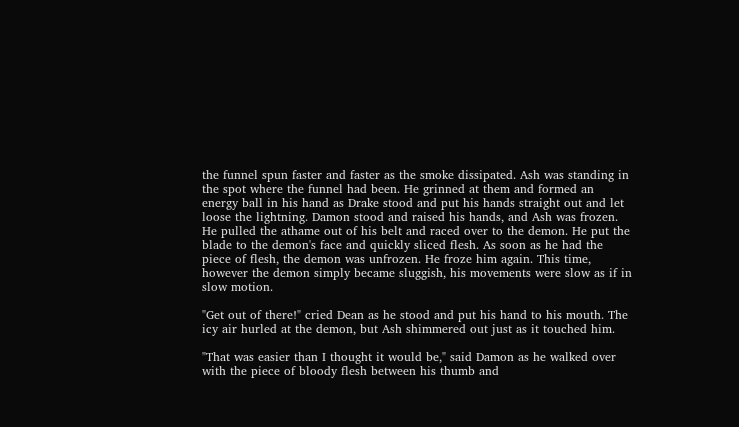the funnel spun faster and faster as the smoke dissipated. Ash was standing in the spot where the funnel had been. He grinned at them and formed an energy ball in his hand as Drake stood and put his hands straight out and let loose the lightning. Damon stood and raised his hands, and Ash was frozen. He pulled the athame out of his belt and raced over to the demon. He put the blade to the demon's face and quickly sliced flesh. As soon as he had the piece of flesh, the demon was unfrozen. He froze him again. This time, however the demon simply became sluggish, his movements were slow as if in slow motion.

"Get out of there!" cried Dean as he stood and put his hand to his mouth. The icy air hurled at the demon, but Ash shimmered out just as it touched him.

"That was easier than I thought it would be," said Damon as he walked over with the piece of bloody flesh between his thumb and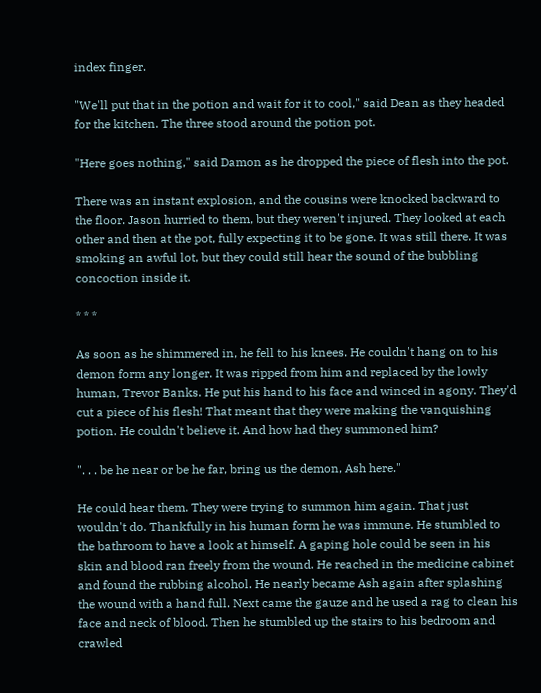index finger.

"We'll put that in the potion and wait for it to cool," said Dean as they headed for the kitchen. The three stood around the potion pot.

"Here goes nothing," said Damon as he dropped the piece of flesh into the pot.

There was an instant explosion, and the cousins were knocked backward to the floor. Jason hurried to them, but they weren't injured. They looked at each other and then at the pot, fully expecting it to be gone. It was still there. It was smoking an awful lot, but they could still hear the sound of the bubbling concoction inside it.

* * *

As soon as he shimmered in, he fell to his knees. He couldn't hang on to his demon form any longer. It was ripped from him and replaced by the lowly human, Trevor Banks. He put his hand to his face and winced in agony. They'd cut a piece of his flesh! That meant that they were making the vanquishing potion. He couldn't believe it. And how had they summoned him?

". . . be he near or be he far, bring us the demon, Ash here."

He could hear them. They were trying to summon him again. That just wouldn't do. Thankfully in his human form he was immune. He stumbled to the bathroom to have a look at himself. A gaping hole could be seen in his skin and blood ran freely from the wound. He reached in the medicine cabinet and found the rubbing alcohol. He nearly became Ash again after splashing the wound with a hand full. Next came the gauze and he used a rag to clean his face and neck of blood. Then he stumbled up the stairs to his bedroom and crawled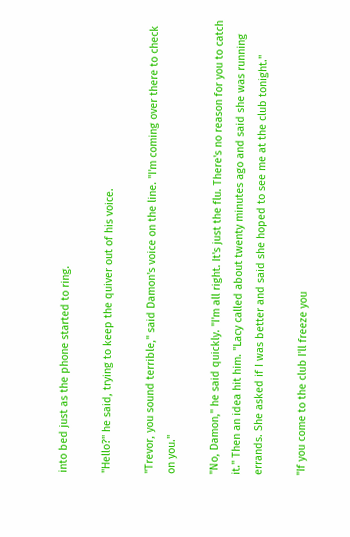into bed just as the phone started to ring.

"Hello?" he said, trying to keep the quiver out of his voice.

"Trevor, you sound terrible," said Damon's voice on the line. "I'm coming over there to check on you."

"No, Damon," he said quickly. "I'm all right. It's just the flu. There's no reason for you to catch it." Then an idea hit him. "Lacy called about twenty minutes ago and said she was running errands. She asked if I was better and said she hoped to see me at the club tonight."

"If you come to the club I'll freeze you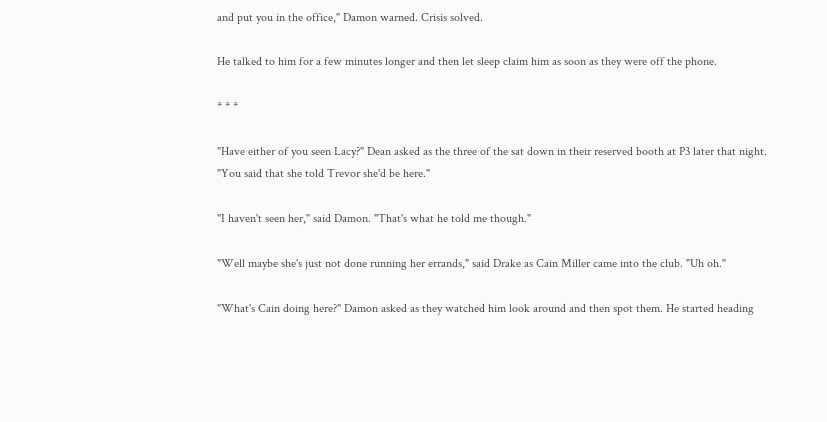and put you in the office," Damon warned. Crisis solved.

He talked to him for a few minutes longer and then let sleep claim him as soon as they were off the phone.

* * *

"Have either of you seen Lacy?" Dean asked as the three of the sat down in their reserved booth at P3 later that night. "You said that she told Trevor she'd be here."

"I haven't seen her," said Damon. "That's what he told me though."

"Well maybe she's just not done running her errands," said Drake as Cain Miller came into the club. "Uh oh."

"What's Cain doing here?" Damon asked as they watched him look around and then spot them. He started heading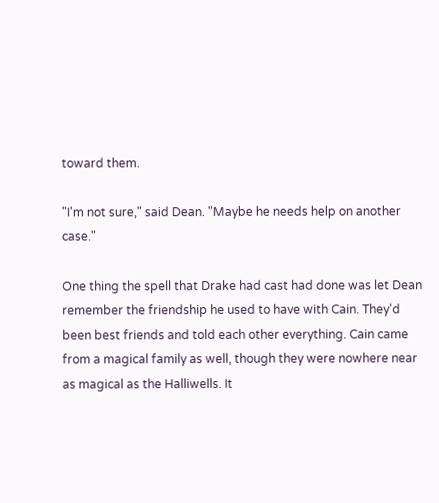toward them.

"I'm not sure," said Dean. "Maybe he needs help on another case."

One thing the spell that Drake had cast had done was let Dean remember the friendship he used to have with Cain. They'd been best friends and told each other everything. Cain came from a magical family as well, though they were nowhere near as magical as the Halliwells. It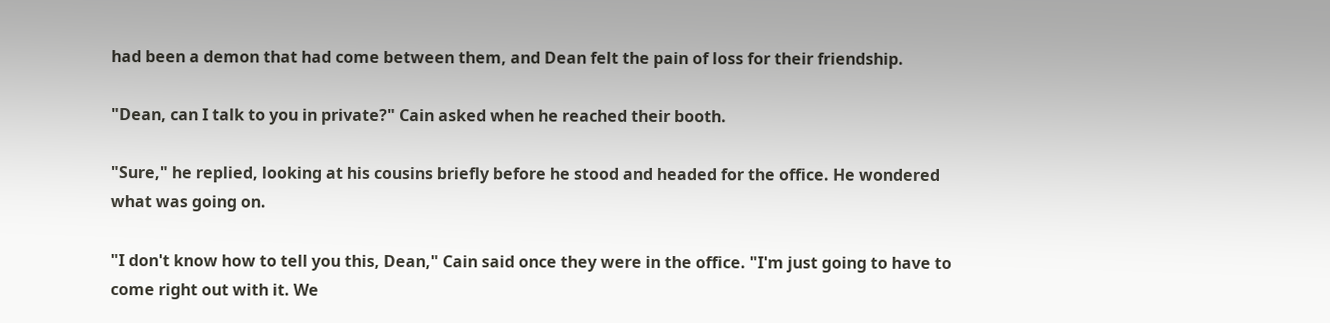had been a demon that had come between them, and Dean felt the pain of loss for their friendship.

"Dean, can I talk to you in private?" Cain asked when he reached their booth.

"Sure," he replied, looking at his cousins briefly before he stood and headed for the office. He wondered what was going on.

"I don't know how to tell you this, Dean," Cain said once they were in the office. "I'm just going to have to come right out with it. We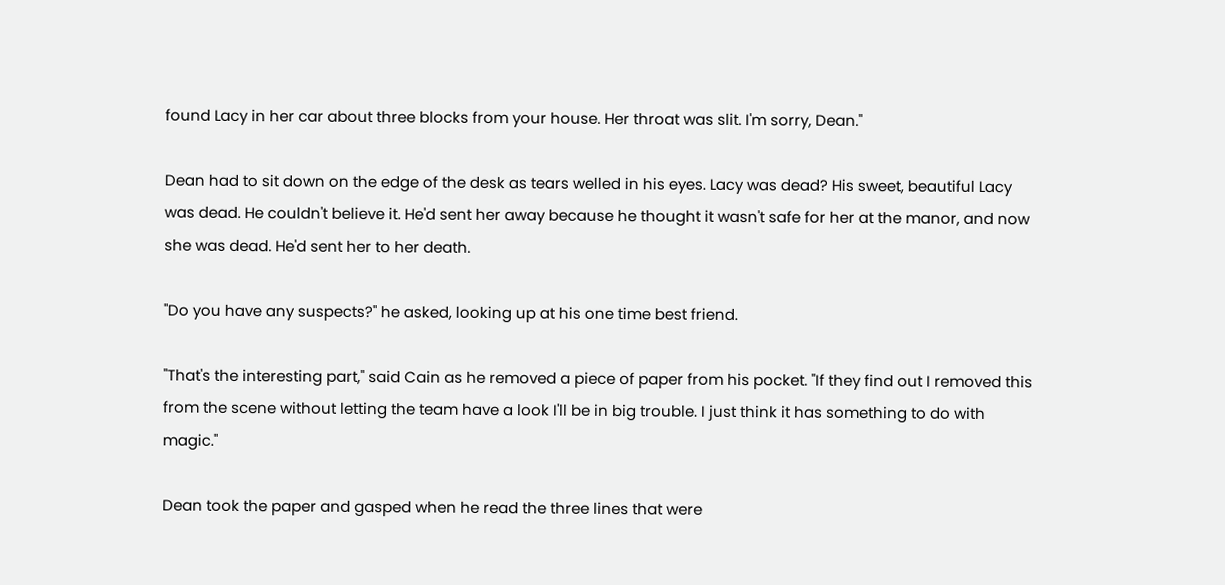found Lacy in her car about three blocks from your house. Her throat was slit. I'm sorry, Dean."

Dean had to sit down on the edge of the desk as tears welled in his eyes. Lacy was dead? His sweet, beautiful Lacy was dead. He couldn't believe it. He'd sent her away because he thought it wasn't safe for her at the manor, and now she was dead. He'd sent her to her death.

"Do you have any suspects?" he asked, looking up at his one time best friend.

"That's the interesting part," said Cain as he removed a piece of paper from his pocket. "If they find out I removed this from the scene without letting the team have a look I'll be in big trouble. I just think it has something to do with magic."

Dean took the paper and gasped when he read the three lines that were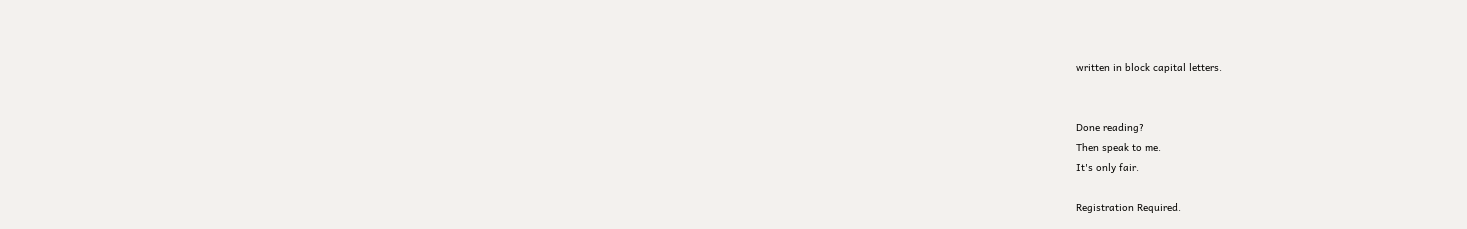written in block capital letters.


Done reading?
Then speak to me.
It's only fair.

Registration Required.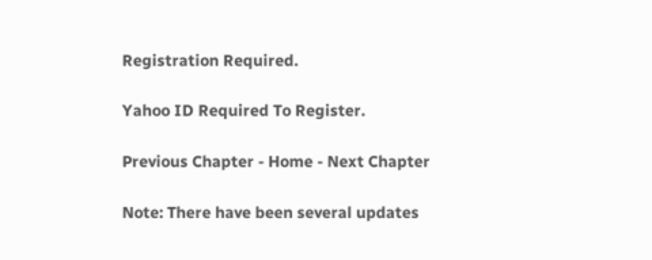Registration Required.

Yahoo ID Required To Register.

Previous Chapter - Home - Next Chapter

Note: There have been several updates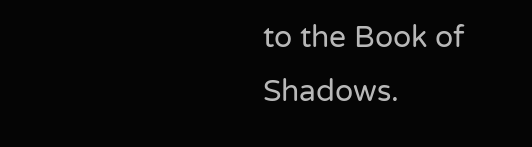to the Book of Shadows.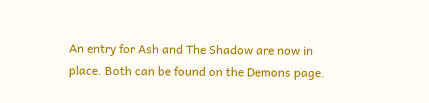An entry for Ash and The Shadow are now in place. Both can be found on the Demons page.